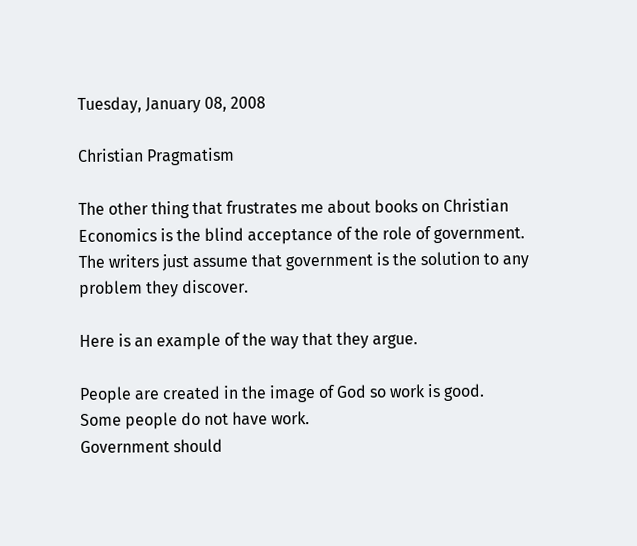Tuesday, January 08, 2008

Christian Pragmatism

The other thing that frustrates me about books on Christian Economics is the blind acceptance of the role of government. The writers just assume that government is the solution to any problem they discover.

Here is an example of the way that they argue.

People are created in the image of God so work is good.
Some people do not have work.
Government should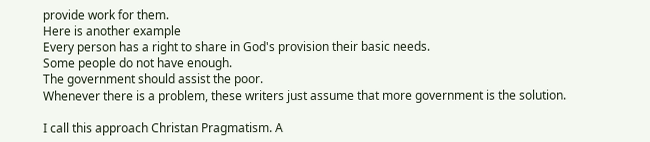provide work for them.
Here is another example
Every person has a right to share in God's provision their basic needs.
Some people do not have enough.
The government should assist the poor.
Whenever there is a problem, these writers just assume that more government is the solution.

I call this approach Christan Pragmatism. A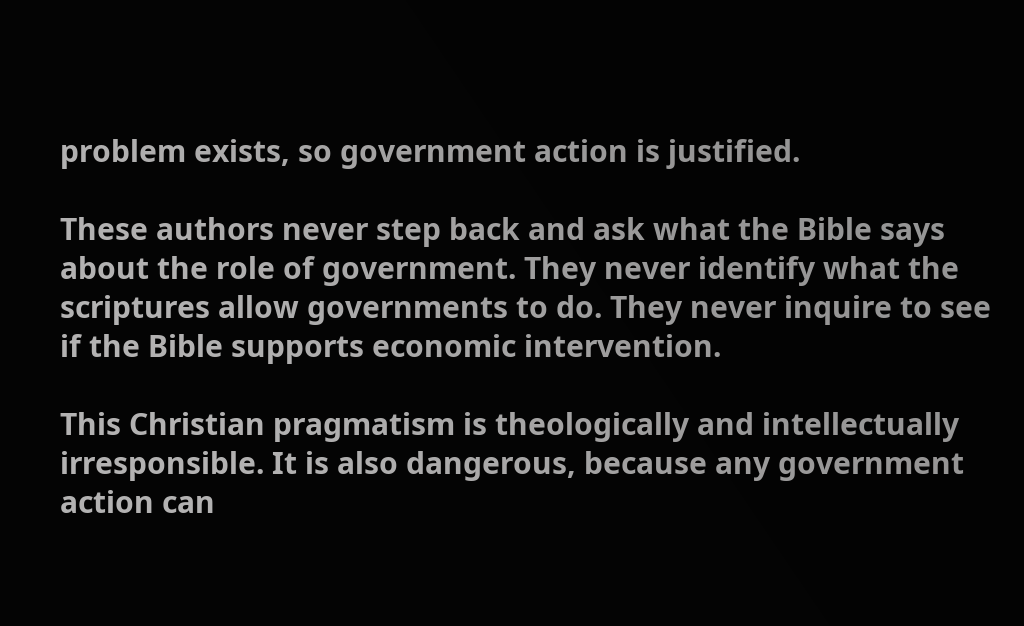problem exists, so government action is justified.

These authors never step back and ask what the Bible says about the role of government. They never identify what the scriptures allow governments to do. They never inquire to see if the Bible supports economic intervention.

This Christian pragmatism is theologically and intellectually irresponsible. It is also dangerous, because any government action can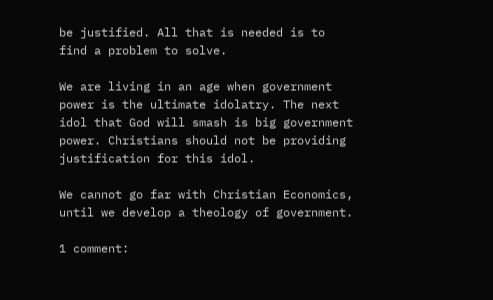be justified. All that is needed is to find a problem to solve.

We are living in an age when government power is the ultimate idolatry. The next idol that God will smash is big government power. Christians should not be providing justification for this idol.

We cannot go far with Christian Economics, until we develop a theology of government.

1 comment: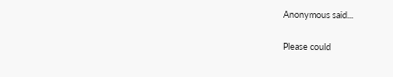Anonymous said...

Please could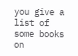you give a list of some books on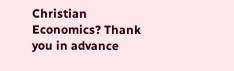Christian Economics? Thank you in advance